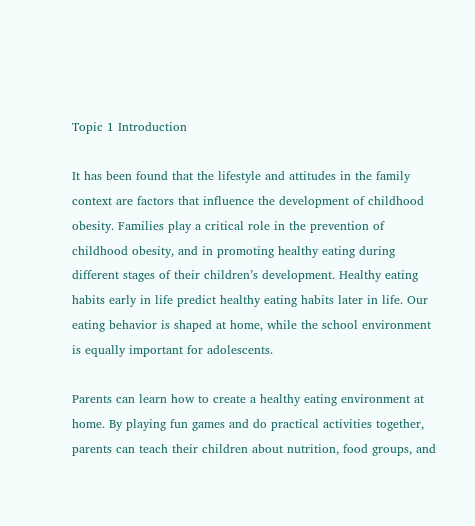Topic 1 Introduction

It has been found that the lifestyle and attitudes in the family context are factors that influence the development of childhood obesity. Families play a critical role in the prevention of childhood obesity, and in promoting healthy eating during different stages of their children’s development. Healthy eating habits early in life predict healthy eating habits later in life. Our eating behavior is shaped at home, while the school environment is equally important for adolescents.

Parents can learn how to create a healthy eating environment at home. By playing fun games and do practical activities together, parents can teach their children about nutrition, food groups, and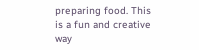preparing food. This is a fun and creative way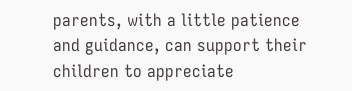parents, with a little patience and guidance, can support their children to appreciate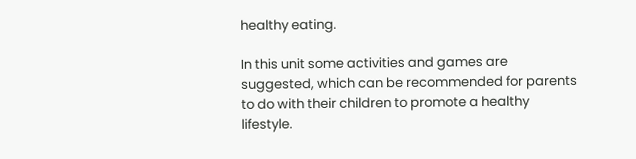healthy eating.

In this unit some activities and games are suggested, which can be recommended for parents to do with their children to promote a healthy lifestyle.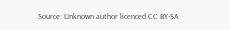Source: Unknown author licenced CC BY-SA